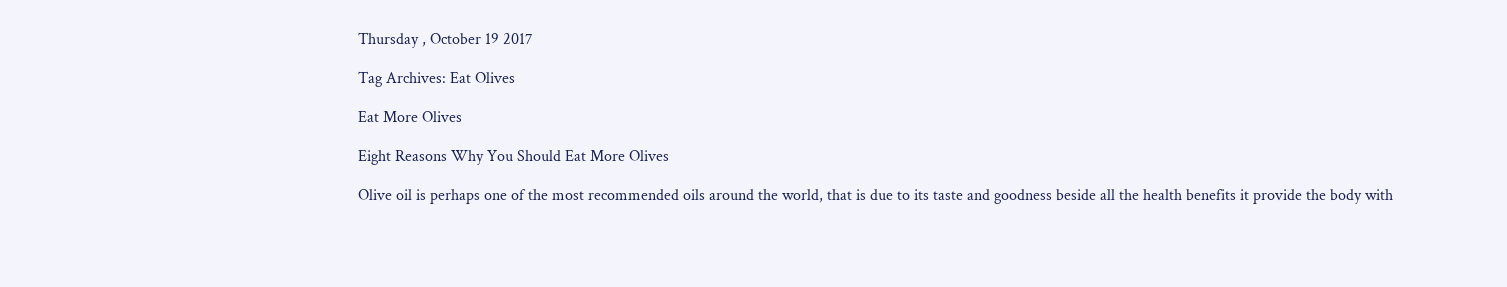Thursday , October 19 2017

Tag Archives: Eat Olives

Eat More Olives

Eight Reasons Why You Should Eat More Olives

Olive oil is perhaps one of the most recommended oils around the world, that is due to its taste and goodness beside all the health benefits it provide the body with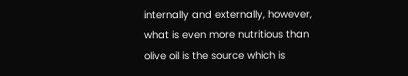internally and externally, however, what is even more nutritious than olive oil is the source which is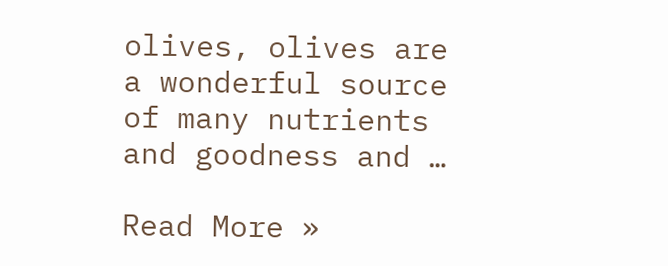olives, olives are a wonderful source of many nutrients and goodness and …

Read More »